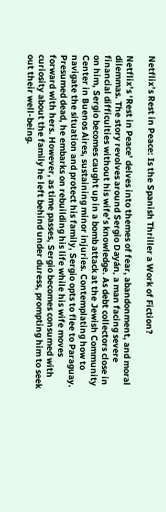Netflix’s Rest in Peace: Is the Spanish Thriller a Work of Fiction?

Netflix’s ‘Rest in Peace’ delves into themes of fear, abandonment, and moral dilemmas. The story revolves around Sergio Dayán, a man facing severe financial difficulties without his wife’s knowledge. As debt collectors close in on him, Sergio becomes caught up in a bomb attack at the Jewish Community Center in Buenos Aires, sustaining minor injuries. Contemplating how to navigate the situation and protect his family, Sergio opts to flee to Paraguay. Presumed dead, he embarks on rebuilding his life while his wife moves forward with hers. However, as time passes, Sergio becomes consumed with curiosity about the family he left behind under duress, prompting him to seek out their well-being.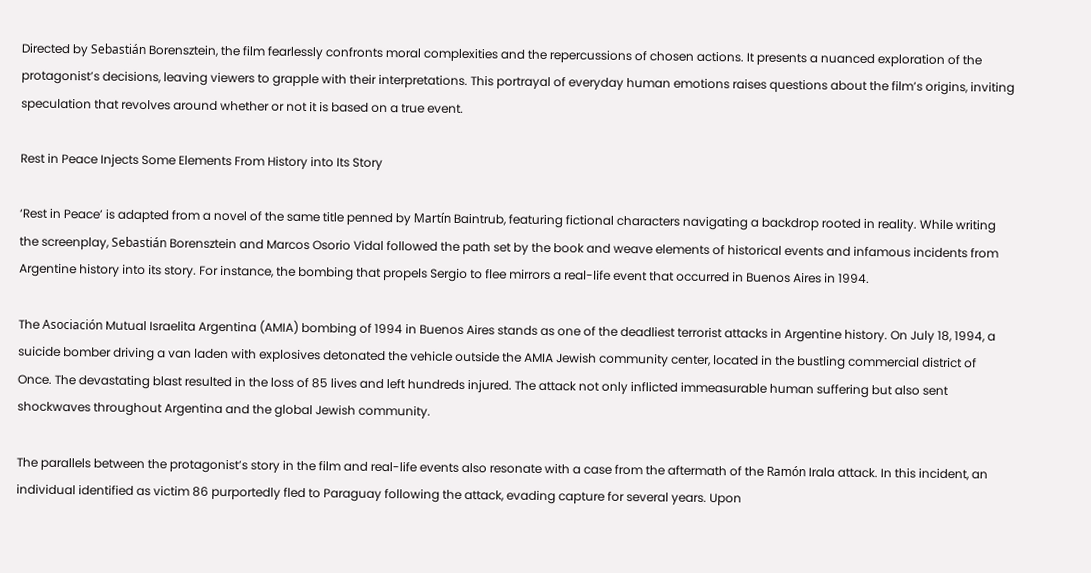Directed by Sebastián Borensztein, the film fearlessly confronts moral complexities and the repercussions of chosen actions. It presents a nuanced exploration of the protagonist’s decisions, leaving viewers to grapple with their interpretations. This portrayal of everyday human emotions raises questions about the film’s origins, inviting speculation that revolves around whether or not it is based on a true event.

Rest in Peace Injects Some Elements From History into Its Story

‘Rest in Peace’ is adapted from a novel of the same title penned by Martín Baintrub, featuring fictional characters navigating a backdrop rooted in reality. While writing the screenplay, Sebastián Borensztein and Marcos Osorio Vidal followed the path set by the book and weave elements of historical events and infamous incidents from Argentine history into its story. For instance, the bombing that propels Sergio to flee mirrors a real-life event that occurred in Buenos Aires in 1994.

The Asociación Mutual Israelita Argentina (AMIA) bombing of 1994 in Buenos Aires stands as one of the deadliest terrorist attacks in Argentine history. On July 18, 1994, a suicide bomber driving a van laden with explosives detonated the vehicle outside the AMIA Jewish community center, located in the bustling commercial district of Once. The devastating blast resulted in the loss of 85 lives and left hundreds injured. The attack not only inflicted immeasurable human suffering but also sent shockwaves throughout Argentina and the global Jewish community.

The parallels between the protagonist’s story in the film and real-life events also resonate with a case from the aftermath of the Ramón Irala attack. In this incident, an individual identified as victim 86 purportedly fled to Paraguay following the attack, evading capture for several years. Upon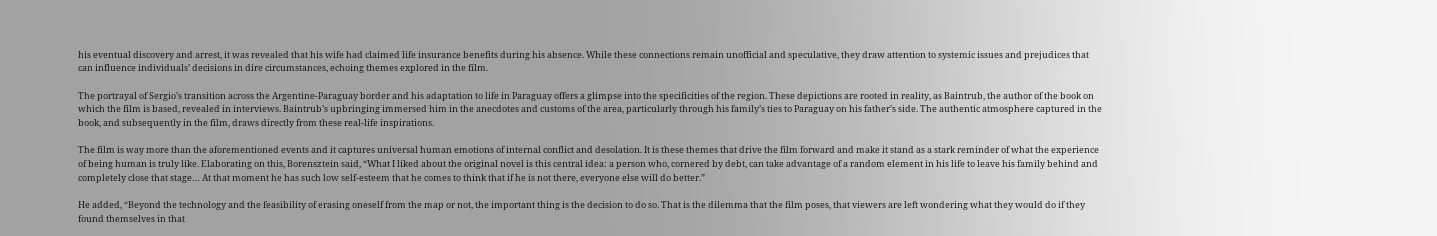his eventual discovery and arrest, it was revealed that his wife had claimed life insurance benefits during his absence. While these connections remain unofficial and speculative, they draw attention to systemic issues and prejudices that can influence individuals’ decisions in dire circumstances, echoing themes explored in the film.

The portrayal of Sergio’s transition across the Argentine-Paraguay border and his adaptation to life in Paraguay offers a glimpse into the specificities of the region. These depictions are rooted in reality, as Baintrub, the author of the book on which the film is based, revealed in interviews. Baintrub’s upbringing immersed him in the anecdotes and customs of the area, particularly through his family’s ties to Paraguay on his father’s side. The authentic atmosphere captured in the book, and subsequently in the film, draws directly from these real-life inspirations.

The film is way more than the aforementioned events and it captures universal human emotions of internal conflict and desolation. It is these themes that drive the film forward and make it stand as a stark reminder of what the experience of being human is truly like. Elaborating on this, Borensztein said, “What I liked about the original novel is this central idea: a person who, cornered by debt, can take advantage of a random element in his life to leave his family behind and completely close that stage… At that moment he has such low self-esteem that he comes to think that if he is not there, everyone else will do better.”

He added, “Beyond the technology and the feasibility of erasing oneself from the map or not, the important thing is the decision to do so. That is the dilemma that the film poses, that viewers are left wondering what they would do if they found themselves in that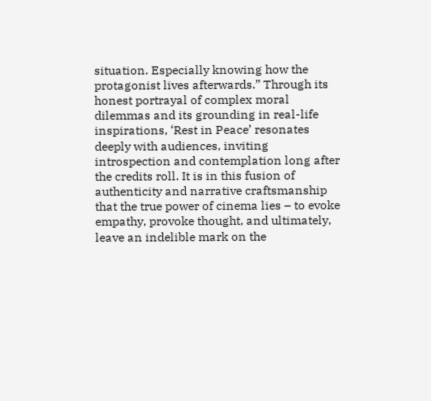situation. Especially knowing how the protagonist lives afterwards.” Through its honest portrayal of complex moral dilemmas and its grounding in real-life inspirations, ‘Rest in Peace’ resonates deeply with audiences, inviting introspection and contemplation long after the credits roll. It is in this fusion of authenticity and narrative craftsmanship that the true power of cinema lies – to evoke empathy, provoke thought, and ultimately, leave an indelible mark on the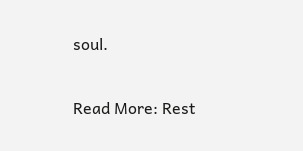soul.

Read More: Rest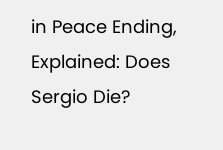in Peace Ending, Explained: Does Sergio Die?